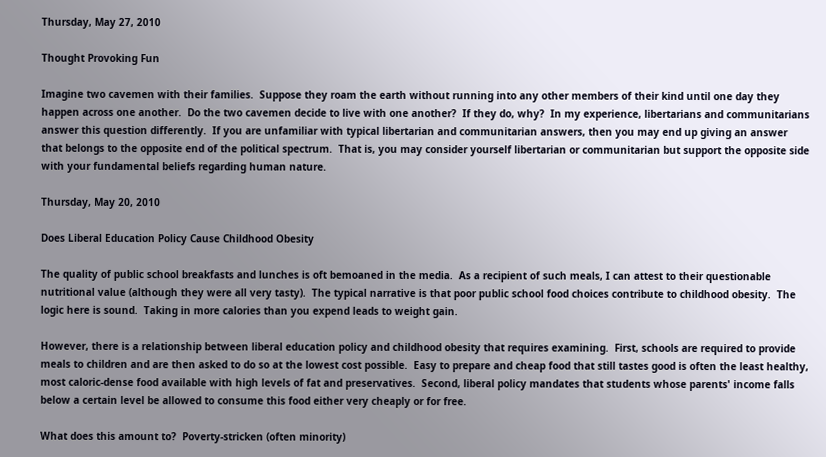Thursday, May 27, 2010

Thought Provoking Fun

Imagine two cavemen with their families.  Suppose they roam the earth without running into any other members of their kind until one day they happen across one another.  Do the two cavemen decide to live with one another?  If they do, why?  In my experience, libertarians and communitarians answer this question differently.  If you are unfamiliar with typical libertarian and communitarian answers, then you may end up giving an answer that belongs to the opposite end of the political spectrum.  That is, you may consider yourself libertarian or communitarian but support the opposite side with your fundamental beliefs regarding human nature.

Thursday, May 20, 2010

Does Liberal Education Policy Cause Childhood Obesity

The quality of public school breakfasts and lunches is oft bemoaned in the media.  As a recipient of such meals, I can attest to their questionable nutritional value (although they were all very tasty).  The typical narrative is that poor public school food choices contribute to childhood obesity.  The logic here is sound.  Taking in more calories than you expend leads to weight gain.

However, there is a relationship between liberal education policy and childhood obesity that requires examining.  First, schools are required to provide meals to children and are then asked to do so at the lowest cost possible.  Easy to prepare and cheap food that still tastes good is often the least healthy, most caloric-dense food available with high levels of fat and preservatives.  Second, liberal policy mandates that students whose parents' income falls below a certain level be allowed to consume this food either very cheaply or for free.

What does this amount to?  Poverty-stricken (often minority)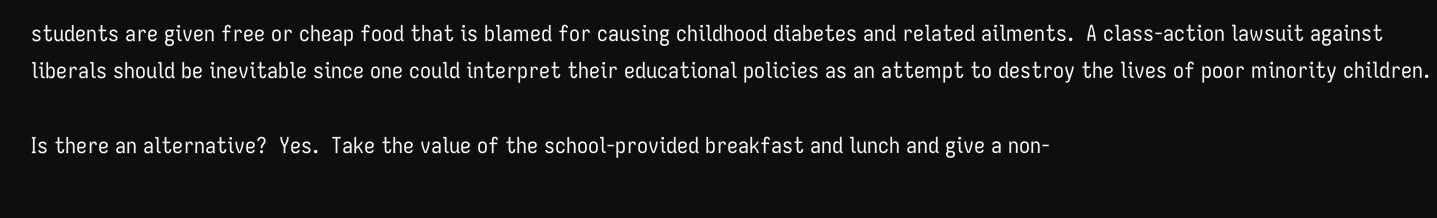students are given free or cheap food that is blamed for causing childhood diabetes and related ailments.  A class-action lawsuit against liberals should be inevitable since one could interpret their educational policies as an attempt to destroy the lives of poor minority children.

Is there an alternative?  Yes.  Take the value of the school-provided breakfast and lunch and give a non-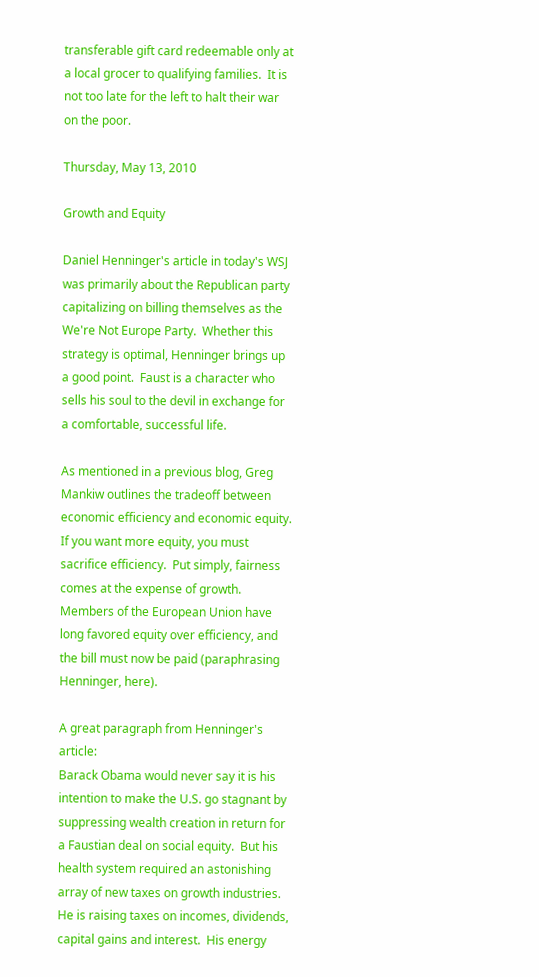transferable gift card redeemable only at a local grocer to qualifying families.  It is not too late for the left to halt their war on the poor.

Thursday, May 13, 2010

Growth and Equity

Daniel Henninger's article in today's WSJ was primarily about the Republican party capitalizing on billing themselves as the We're Not Europe Party.  Whether this strategy is optimal, Henninger brings up a good point.  Faust is a character who sells his soul to the devil in exchange for a comfortable, successful life.

As mentioned in a previous blog, Greg Mankiw outlines the tradeoff between economic efficiency and economic equity.  If you want more equity, you must sacrifice efficiency.  Put simply, fairness comes at the expense of growth.  Members of the European Union have long favored equity over efficiency, and the bill must now be paid (paraphrasing Henninger, here).

A great paragraph from Henninger's article:
Barack Obama would never say it is his intention to make the U.S. go stagnant by suppressing wealth creation in return for a Faustian deal on social equity.  But his health system required an astonishing array of new taxes on growth industries.  He is raising taxes on incomes, dividends, capital gains and interest.  His energy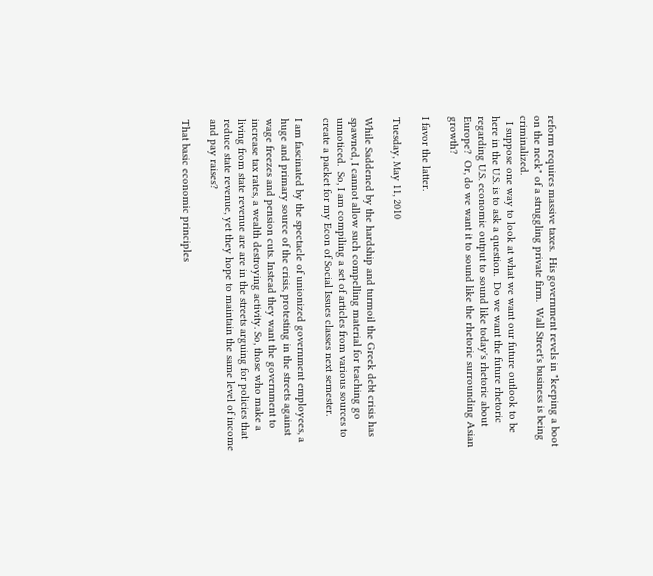reform requires massive taxes.  His government revels in "keeping a boot on the neck" of a struggling private firm.  Wall Street's business is being criminalized.
  I suppose one way to look at what we want our future outlook to be here in the U.S. is to ask a question.  Do we want the future rhetoric regarding U.S. economic output to sound like today's rhetoric about Europe?  Or, do we want it to sound like the rhetoric surrounding Asian growth?

I favor the latter.

Tuesday, May 11, 2010

While Saddened by the hardship and turmoil the Greek debt crisis has spawned, I cannot allow such compelling material for teaching go unnoticed.  So, I am compiling a set of articles from various sources to create a packet for my Econ of Social Issues classes next semester.

I am fascinated by the spectacle of unionized government employees, a huge and primary source of the crisis, protesting in the streets against wage freezes and pension cuts. Instead they want the government to increase tax rates, a wealth destroying activity. So, those who make a living from state revenue are are in the streets arguing for policies that reduce state revenue, yet they hope to maintain the same level of income and pay raises?

That basic economic principles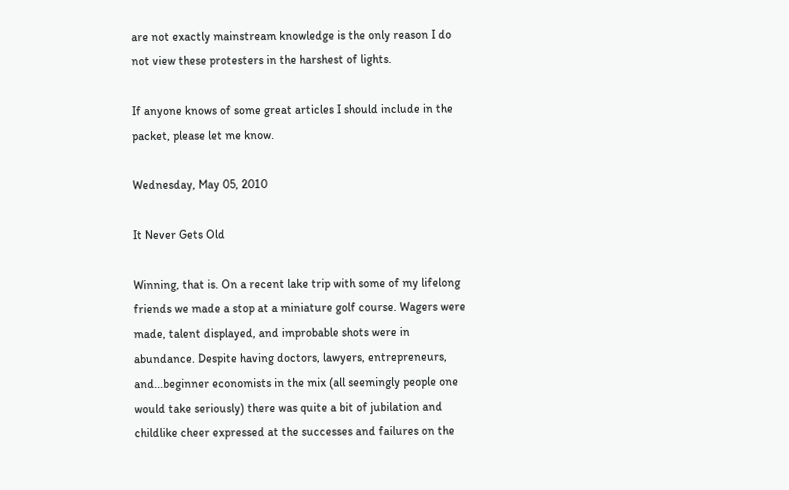are not exactly mainstream knowledge is the only reason I do not view these protesters in the harshest of lights.

If anyone knows of some great articles I should include in the packet, please let me know.

Wednesday, May 05, 2010

It Never Gets Old

Winning, that is. On a recent lake trip with some of my lifelong friends we made a stop at a miniature golf course. Wagers were made, talent displayed, and improbable shots were in abundance. Despite having doctors, lawyers, entrepreneurs, and...beginner economists in the mix (all seemingly people one would take seriously) there was quite a bit of jubilation and childlike cheer expressed at the successes and failures on the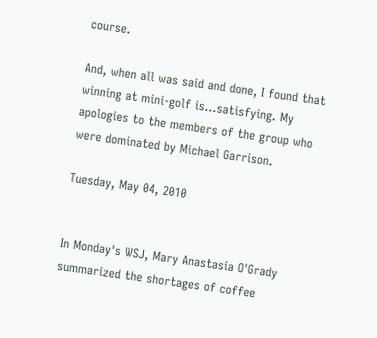course.

And, when all was said and done, I found that winning at mini-golf is...satisfying. My apologies to the members of the group who were dominated by Michael Garrison.

Tuesday, May 04, 2010


In Monday's WSJ, Mary Anastasia O'Grady summarized the shortages of coffee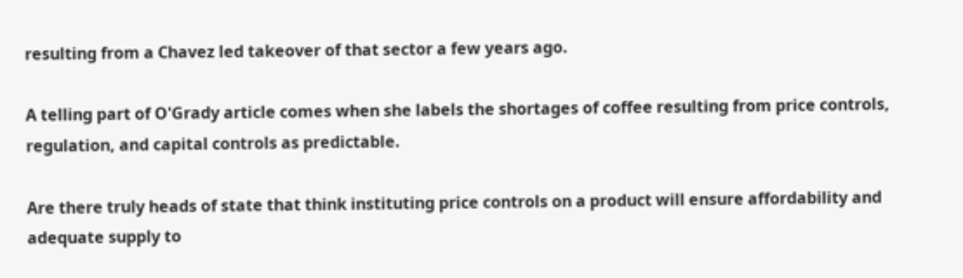resulting from a Chavez led takeover of that sector a few years ago.

A telling part of O'Grady article comes when she labels the shortages of coffee resulting from price controls, regulation, and capital controls as predictable.

Are there truly heads of state that think instituting price controls on a product will ensure affordability and adequate supply to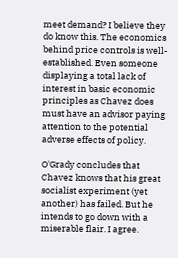meet demand? I believe they do know this. The economics behind price controls is well-established. Even someone displaying a total lack of interest in basic economic principles as Chavez does must have an advisor paying attention to the potential adverse effects of policy.

O'Grady concludes that Chavez knows that his great socialist experiment (yet another) has failed. But he intends to go down with a miserable flair. I agree.